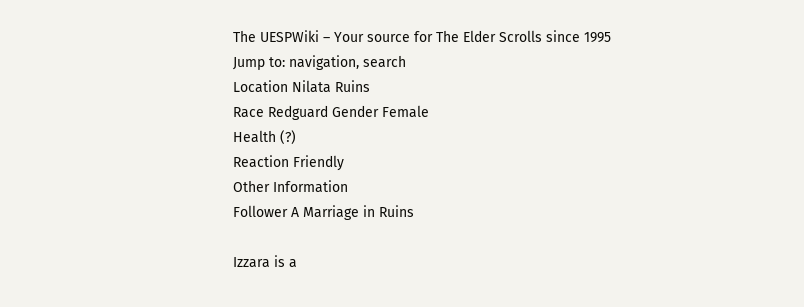The UESPWiki – Your source for The Elder Scrolls since 1995
Jump to: navigation, search
Location Nilata Ruins
Race Redguard Gender Female
Health (?)
Reaction Friendly
Other Information
Follower A Marriage in Ruins

Izzara is a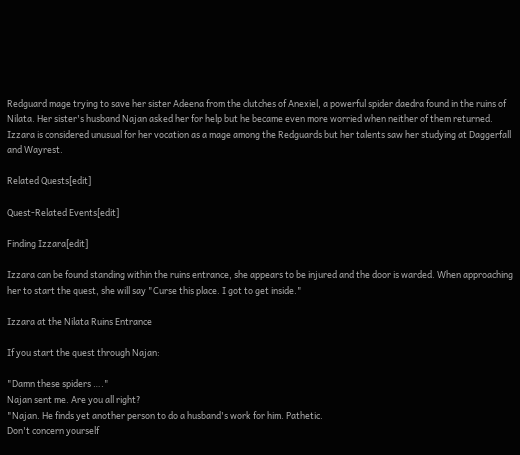Redguard mage trying to save her sister Adeena from the clutches of Anexiel, a powerful spider daedra found in the ruins of Nilata. Her sister's husband Najan asked her for help but he became even more worried when neither of them returned. Izzara is considered unusual for her vocation as a mage among the Redguards but her talents saw her studying at Daggerfall and Wayrest.

Related Quests[edit]

Quest-Related Events[edit]

Finding Izzara[edit]

Izzara can be found standing within the ruins entrance, she appears to be injured and the door is warded. When approaching her to start the quest, she will say "Curse this place. I got to get inside."

Izzara at the Nilata Ruins Entrance

If you start the quest through Najan:

"Damn these spiders …."
Najan sent me. Are you all right?
"Najan. He finds yet another person to do a husband's work for him. Pathetic.
Don't concern yourself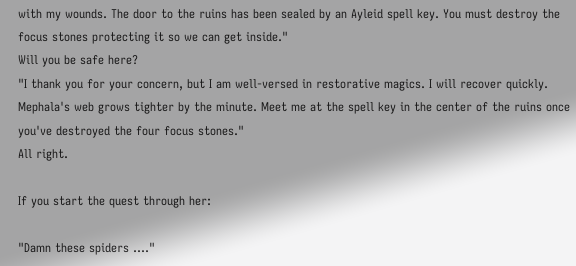with my wounds. The door to the ruins has been sealed by an Ayleid spell key. You must destroy the focus stones protecting it so we can get inside."
Will you be safe here?
"I thank you for your concern, but I am well-versed in restorative magics. I will recover quickly.
Mephala's web grows tighter by the minute. Meet me at the spell key in the center of the ruins once you've destroyed the four focus stones."
All right.

If you start the quest through her:

"Damn these spiders …."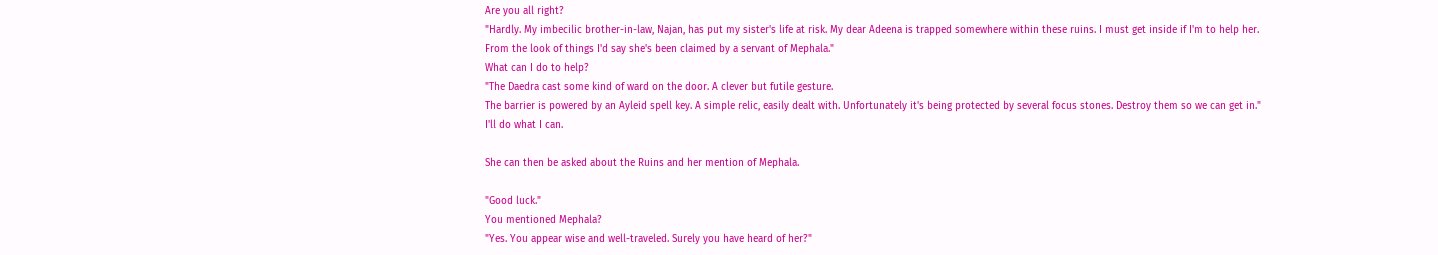Are you all right?
"Hardly. My imbecilic brother-in-law, Najan, has put my sister's life at risk. My dear Adeena is trapped somewhere within these ruins. I must get inside if I'm to help her.
From the look of things I'd say she's been claimed by a servant of Mephala."
What can I do to help?
"The Daedra cast some kind of ward on the door. A clever but futile gesture.
The barrier is powered by an Ayleid spell key. A simple relic, easily dealt with. Unfortunately it's being protected by several focus stones. Destroy them so we can get in."
I'll do what I can.

She can then be asked about the Ruins and her mention of Mephala.

"Good luck."
You mentioned Mephala?
"Yes. You appear wise and well-traveled. Surely you have heard of her?"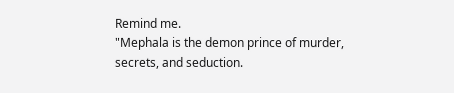Remind me.
"Mephala is the demon prince of murder, secrets, and seduction.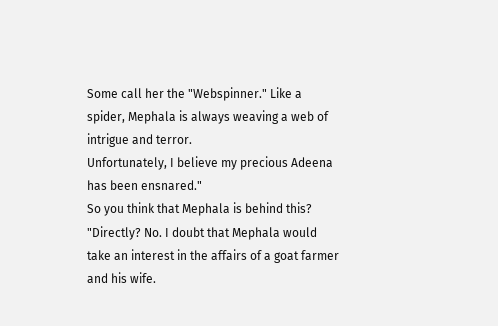Some call her the "Webspinner." Like a spider, Mephala is always weaving a web of intrigue and terror.
Unfortunately, I believe my precious Adeena has been ensnared."
So you think that Mephala is behind this?
"Directly? No. I doubt that Mephala would take an interest in the affairs of a goat farmer and his wife.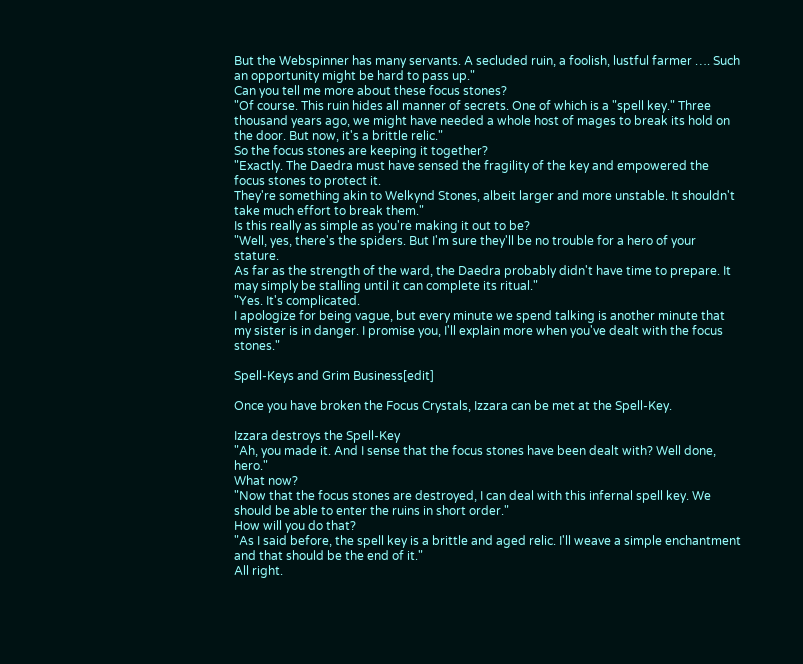But the Webspinner has many servants. A secluded ruin, a foolish, lustful farmer …. Such an opportunity might be hard to pass up."
Can you tell me more about these focus stones?
"Of course. This ruin hides all manner of secrets. One of which is a "spell key." Three thousand years ago, we might have needed a whole host of mages to break its hold on the door. But now, it's a brittle relic."
So the focus stones are keeping it together?
"Exactly. The Daedra must have sensed the fragility of the key and empowered the focus stones to protect it.
They're something akin to Welkynd Stones, albeit larger and more unstable. It shouldn't take much effort to break them."
Is this really as simple as you're making it out to be?
"Well, yes, there's the spiders. But I'm sure they'll be no trouble for a hero of your stature.
As far as the strength of the ward, the Daedra probably didn't have time to prepare. It may simply be stalling until it can complete its ritual."
"Yes. It's complicated.
I apologize for being vague, but every minute we spend talking is another minute that my sister is in danger. I promise you, I'll explain more when you've dealt with the focus stones."

Spell-Keys and Grim Business[edit]

Once you have broken the Focus Crystals, Izzara can be met at the Spell-Key.

Izzara destroys the Spell-Key
"Ah, you made it. And I sense that the focus stones have been dealt with? Well done, hero."
What now?
"Now that the focus stones are destroyed, I can deal with this infernal spell key. We should be able to enter the ruins in short order."
How will you do that?
"As I said before, the spell key is a brittle and aged relic. I'll weave a simple enchantment and that should be the end of it."
All right.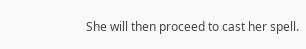She will then proceed to cast her spell.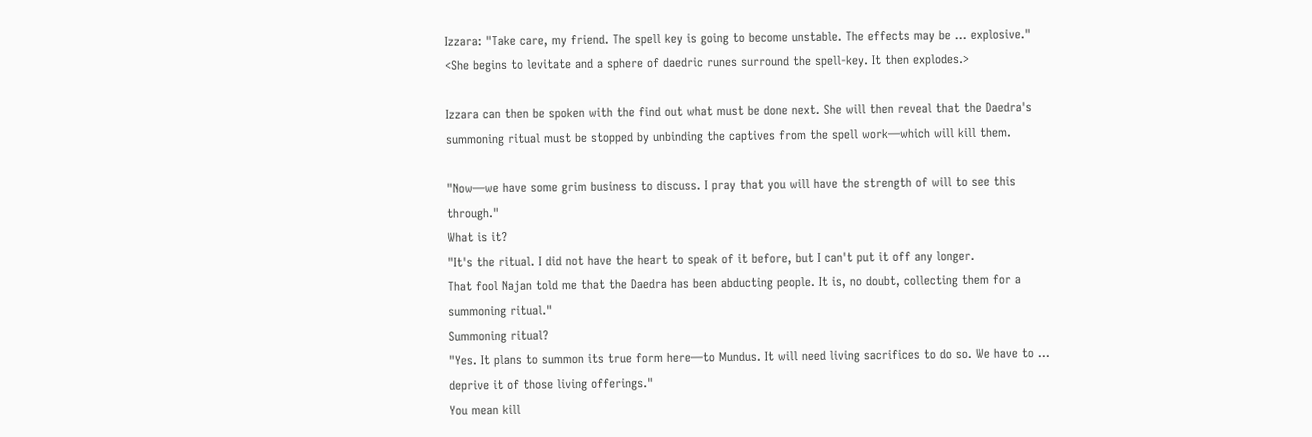Izzara: "Take care, my friend. The spell key is going to become unstable. The effects may be … explosive."
<She begins to levitate and a sphere of daedric runes surround the spell-key. It then explodes.>

Izzara can then be spoken with the find out what must be done next. She will then reveal that the Daedra's summoning ritual must be stopped by unbinding the captives from the spell work—which will kill them.

"Now—we have some grim business to discuss. I pray that you will have the strength of will to see this through."
What is it?
"It's the ritual. I did not have the heart to speak of it before, but I can't put it off any longer.
That fool Najan told me that the Daedra has been abducting people. It is, no doubt, collecting them for a summoning ritual."
Summoning ritual?
"Yes. It plans to summon its true form here—to Mundus. It will need living sacrifices to do so. We have to … deprive it of those living offerings."
You mean kill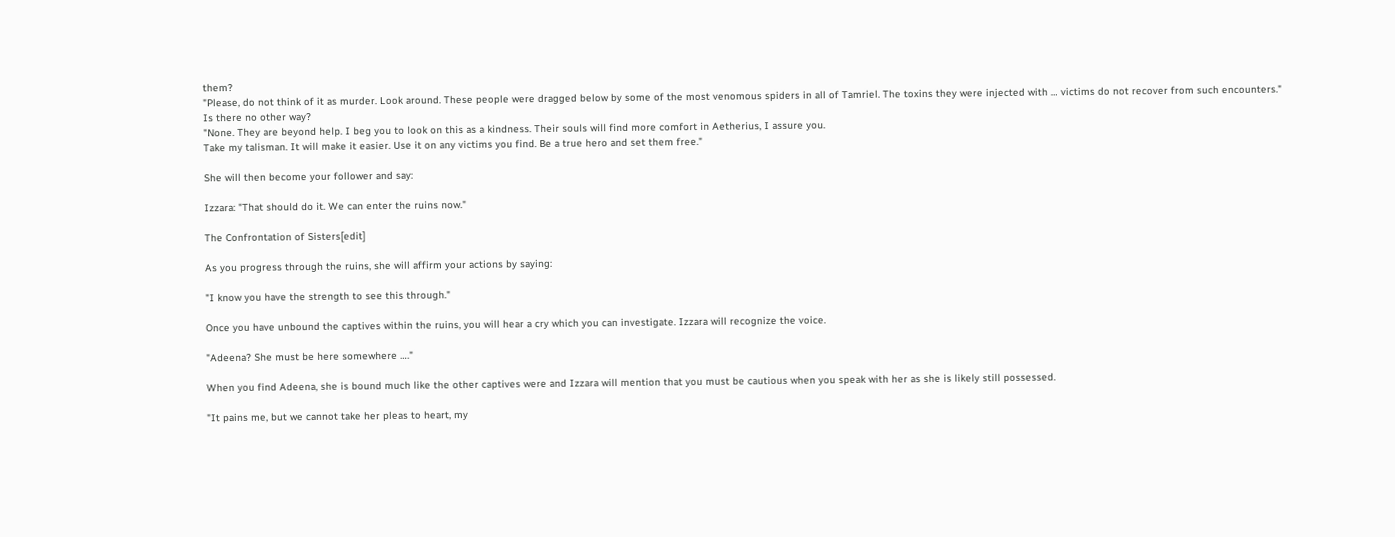them?
"Please, do not think of it as murder. Look around. These people were dragged below by some of the most venomous spiders in all of Tamriel. The toxins they were injected with … victims do not recover from such encounters."
Is there no other way?
"None. They are beyond help. I beg you to look on this as a kindness. Their souls will find more comfort in Aetherius, I assure you.
Take my talisman. It will make it easier. Use it on any victims you find. Be a true hero and set them free."

She will then become your follower and say:

Izzara: "That should do it. We can enter the ruins now."

The Confrontation of Sisters[edit]

As you progress through the ruins, she will affirm your actions by saying:

"I know you have the strength to see this through."

Once you have unbound the captives within the ruins, you will hear a cry which you can investigate. Izzara will recognize the voice.

"Adeena? She must be here somewhere …."

When you find Adeena, she is bound much like the other captives were and Izzara will mention that you must be cautious when you speak with her as she is likely still possessed.

"It pains me, but we cannot take her pleas to heart, my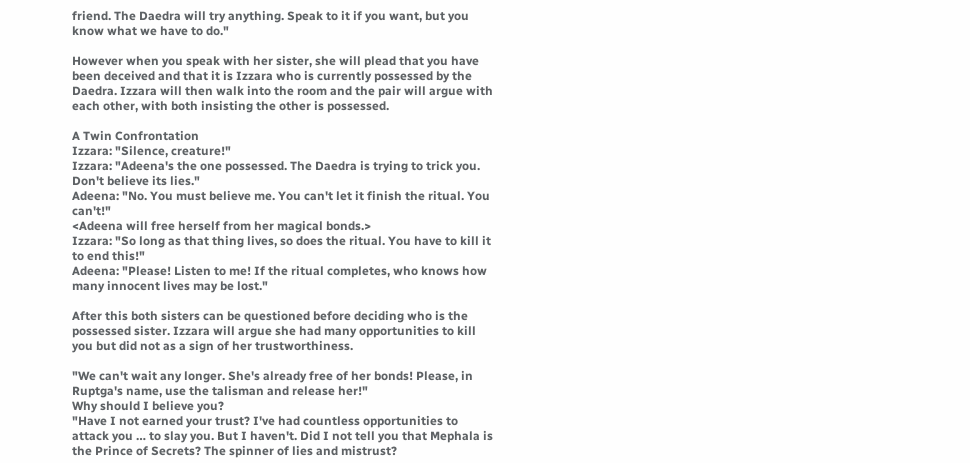friend. The Daedra will try anything. Speak to it if you want, but you know what we have to do."

However when you speak with her sister, she will plead that you have been deceived and that it is Izzara who is currently possessed by the Daedra. Izzara will then walk into the room and the pair will argue with each other, with both insisting the other is possessed.

A Twin Confrontation
Izzara: "Silence, creature!"
Izzara: "Adeena's the one possessed. The Daedra is trying to trick you. Don't believe its lies."
Adeena: "No. You must believe me. You can't let it finish the ritual. You can't!"
<Adeena will free herself from her magical bonds.>
Izzara: "So long as that thing lives, so does the ritual. You have to kill it to end this!"
Adeena: "Please! Listen to me! If the ritual completes, who knows how many innocent lives may be lost."

After this both sisters can be questioned before deciding who is the possessed sister. Izzara will argue she had many opportunities to kill you but did not as a sign of her trustworthiness.

"We can't wait any longer. She's already free of her bonds! Please, in Ruptga's name, use the talisman and release her!"
Why should I believe you?
"Have I not earned your trust? I've had countless opportunities to attack you … to slay you. But I haven't. Did I not tell you that Mephala is the Prince of Secrets? The spinner of lies and mistrust?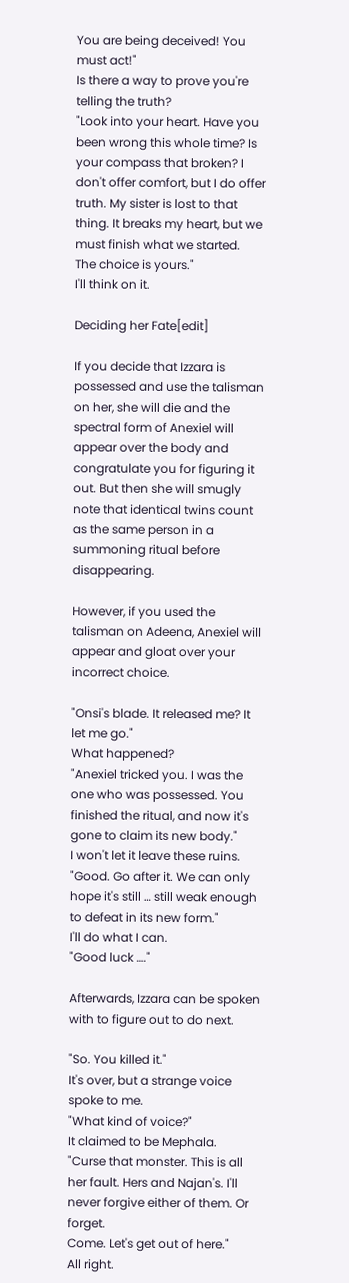You are being deceived! You must act!"
Is there a way to prove you're telling the truth?
"Look into your heart. Have you been wrong this whole time? Is your compass that broken? I don't offer comfort, but I do offer truth. My sister is lost to that thing. It breaks my heart, but we must finish what we started.
The choice is yours."
I'll think on it.

Deciding her Fate[edit]

If you decide that Izzara is possessed and use the talisman on her, she will die and the spectral form of Anexiel will appear over the body and congratulate you for figuring it out. But then she will smugly note that identical twins count as the same person in a summoning ritual before disappearing.

However, if you used the talisman on Adeena, Anexiel will appear and gloat over your incorrect choice.

"Onsi's blade. It released me? It let me go."
What happened?
"Anexiel tricked you. I was the one who was possessed. You finished the ritual, and now it's gone to claim its new body."
I won't let it leave these ruins.
"Good. Go after it. We can only hope it's still … still weak enough to defeat in its new form."
I'll do what I can.
"Good luck …."

Afterwards, Izzara can be spoken with to figure out to do next.

"So. You killed it."
It's over, but a strange voice spoke to me.
"What kind of voice?"
It claimed to be Mephala.
"Curse that monster. This is all her fault. Hers and Najan's. I'll never forgive either of them. Or forget.
Come. Let's get out of here."
All right.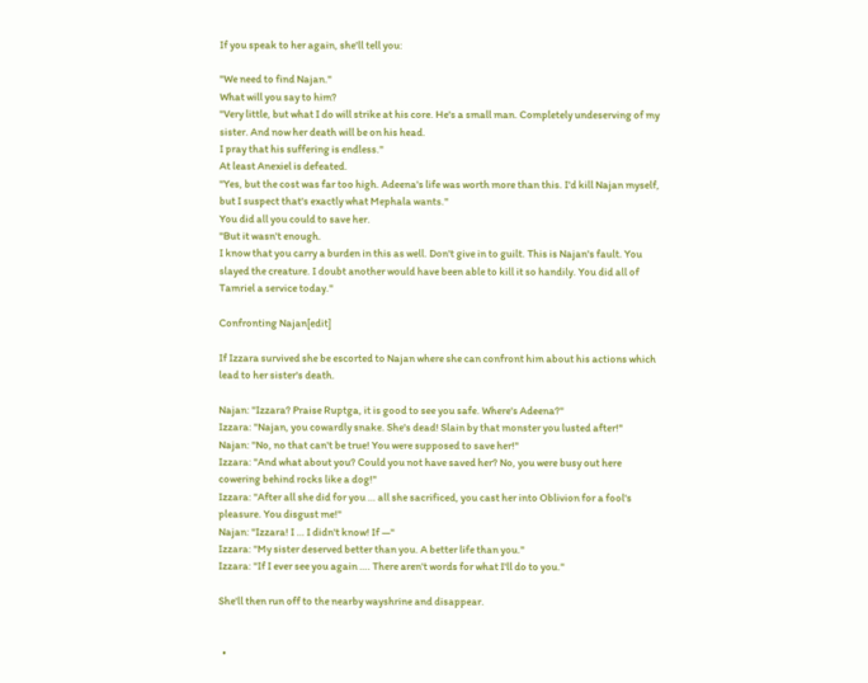If you speak to her again, she'll tell you:

"We need to find Najan."
What will you say to him?
"Very little, but what I do will strike at his core. He's a small man. Completely undeserving of my sister. And now her death will be on his head.
I pray that his suffering is endless."
At least Anexiel is defeated.
"Yes, but the cost was far too high. Adeena's life was worth more than this. I'd kill Najan myself, but I suspect that's exactly what Mephala wants."
You did all you could to save her.
"But it wasn't enough.
I know that you carry a burden in this as well. Don't give in to guilt. This is Najan's fault. You slayed the creature. I doubt another would have been able to kill it so handily. You did all of Tamriel a service today."

Confronting Najan[edit]

If Izzara survived she be escorted to Najan where she can confront him about his actions which lead to her sister's death.

Najan: "Izzara? Praise Ruptga, it is good to see you safe. Where's Adeena?"
Izzara: "Najan, you cowardly snake. She's dead! Slain by that monster you lusted after!"
Najan: "No, no that can't be true! You were supposed to save her!"
Izzara: "And what about you? Could you not have saved her? No, you were busy out here cowering behind rocks like a dog!"
Izzara: "After all she did for you … all she sacrificed, you cast her into Oblivion for a fool's pleasure. You disgust me!"
Najan: "Izzara! I … I didn't know! If —"
Izzara: "My sister deserved better than you. A better life than you."
Izzara: "If I ever see you again …. There aren't words for what I'll do to you."

She'll then run off to the nearby wayshrine and disappear.


  •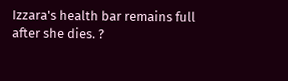Izzara's health bar remains full after she dies. ?